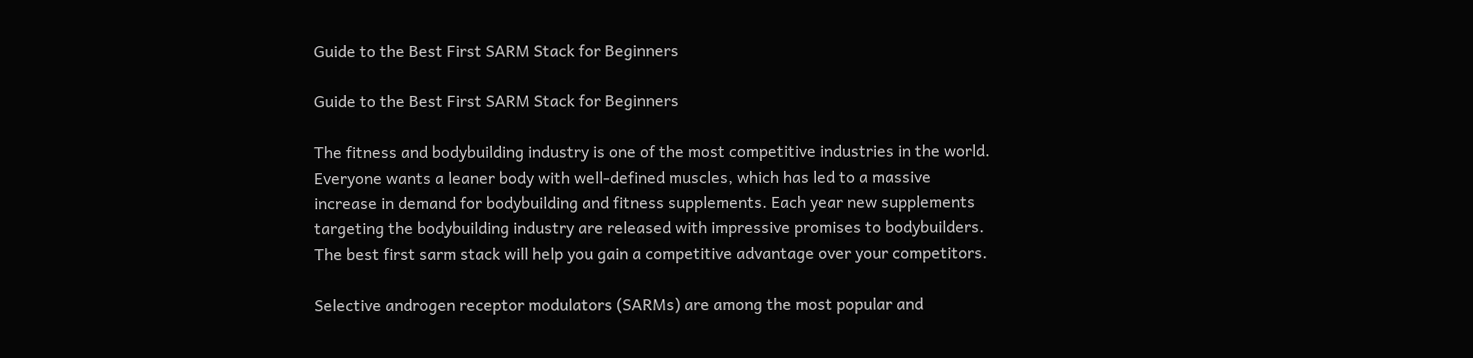Guide to the Best First SARM Stack for Beginners

Guide to the Best First SARM Stack for Beginners

The fitness and bodybuilding industry is one of the most competitive industries in the world. Everyone wants a leaner body with well-defined muscles, which has led to a massive increase in demand for bodybuilding and fitness supplements. Each year new supplements targeting the bodybuilding industry are released with impressive promises to bodybuilders. The best first sarm stack will help you gain a competitive advantage over your competitors.

Selective androgen receptor modulators (SARMs) are among the most popular and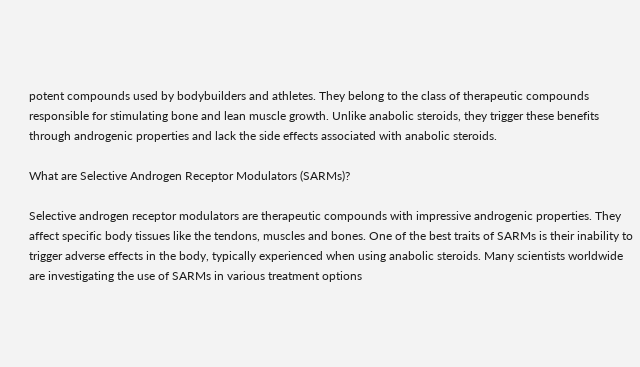potent compounds used by bodybuilders and athletes. They belong to the class of therapeutic compounds responsible for stimulating bone and lean muscle growth. Unlike anabolic steroids, they trigger these benefits through androgenic properties and lack the side effects associated with anabolic steroids.

What are Selective Androgen Receptor Modulators (SARMs)?

Selective androgen receptor modulators are therapeutic compounds with impressive androgenic properties. They affect specific body tissues like the tendons, muscles and bones. One of the best traits of SARMs is their inability to trigger adverse effects in the body, typically experienced when using anabolic steroids. Many scientists worldwide are investigating the use of SARMs in various treatment options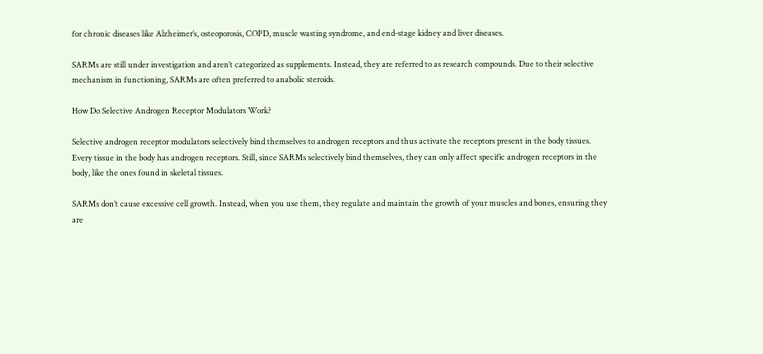for chronic diseases like Alzheimer’s, osteoporosis, COPD, muscle wasting syndrome, and end-stage kidney and liver diseases.

SARMs are still under investigation and aren’t categorized as supplements. Instead, they are referred to as research compounds. Due to their selective mechanism in functioning, SARMs are often preferred to anabolic steroids.

How Do Selective Androgen Receptor Modulators Work?

Selective androgen receptor modulators selectively bind themselves to androgen receptors and thus activate the receptors present in the body tissues. Every tissue in the body has androgen receptors. Still, since SARMs selectively bind themselves, they can only affect specific androgen receptors in the body, like the ones found in skeletal tissues.

SARMs don’t cause excessive cell growth. Instead, when you use them, they regulate and maintain the growth of your muscles and bones, ensuring they are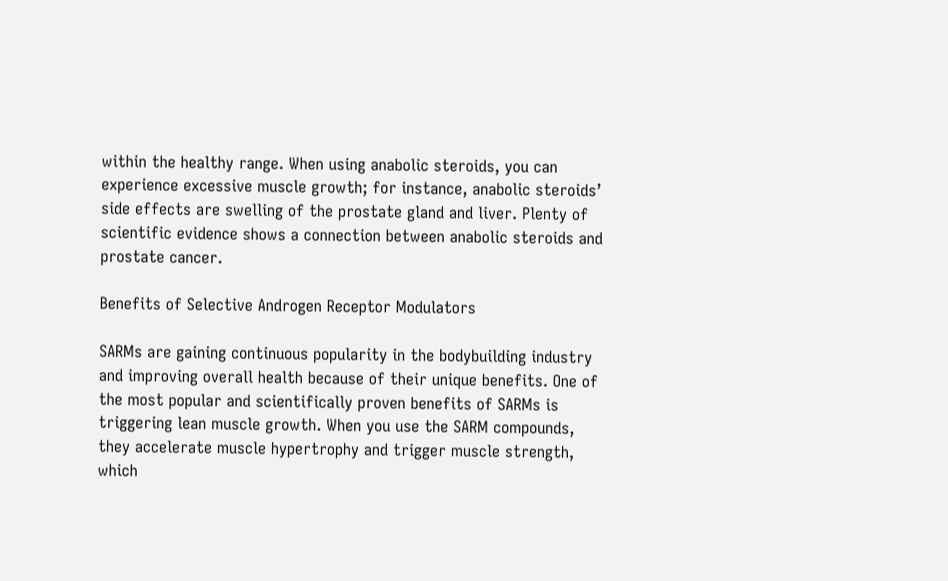within the healthy range. When using anabolic steroids, you can experience excessive muscle growth; for instance, anabolic steroids’ side effects are swelling of the prostate gland and liver. Plenty of scientific evidence shows a connection between anabolic steroids and prostate cancer.

Benefits of Selective Androgen Receptor Modulators

SARMs are gaining continuous popularity in the bodybuilding industry and improving overall health because of their unique benefits. One of the most popular and scientifically proven benefits of SARMs is triggering lean muscle growth. When you use the SARM compounds, they accelerate muscle hypertrophy and trigger muscle strength, which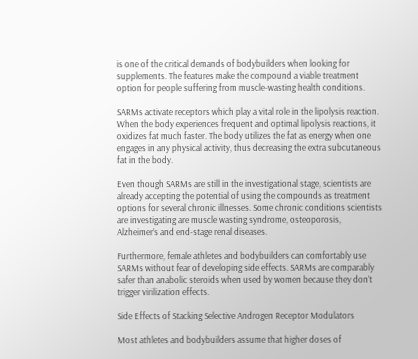is one of the critical demands of bodybuilders when looking for supplements. The features make the compound a viable treatment option for people suffering from muscle-wasting health conditions.

SARMs activate receptors which play a vital role in the lipolysis reaction. When the body experiences frequent and optimal lipolysis reactions, it oxidizes fat much faster. The body utilizes the fat as energy when one engages in any physical activity, thus decreasing the extra subcutaneous fat in the body.

Even though SARMs are still in the investigational stage, scientists are already accepting the potential of using the compounds as treatment options for several chronic illnesses. Some chronic conditions scientists are investigating are muscle wasting syndrome, osteoporosis, Alzheimer’s and end-stage renal diseases.

Furthermore, female athletes and bodybuilders can comfortably use SARMs without fear of developing side effects. SARMs are comparably safer than anabolic steroids when used by women because they don’t trigger virilization effects.

Side Effects of Stacking Selective Androgen Receptor Modulators

Most athletes and bodybuilders assume that higher doses of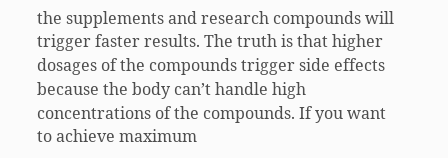the supplements and research compounds will trigger faster results. The truth is that higher dosages of the compounds trigger side effects because the body can’t handle high concentrations of the compounds. If you want to achieve maximum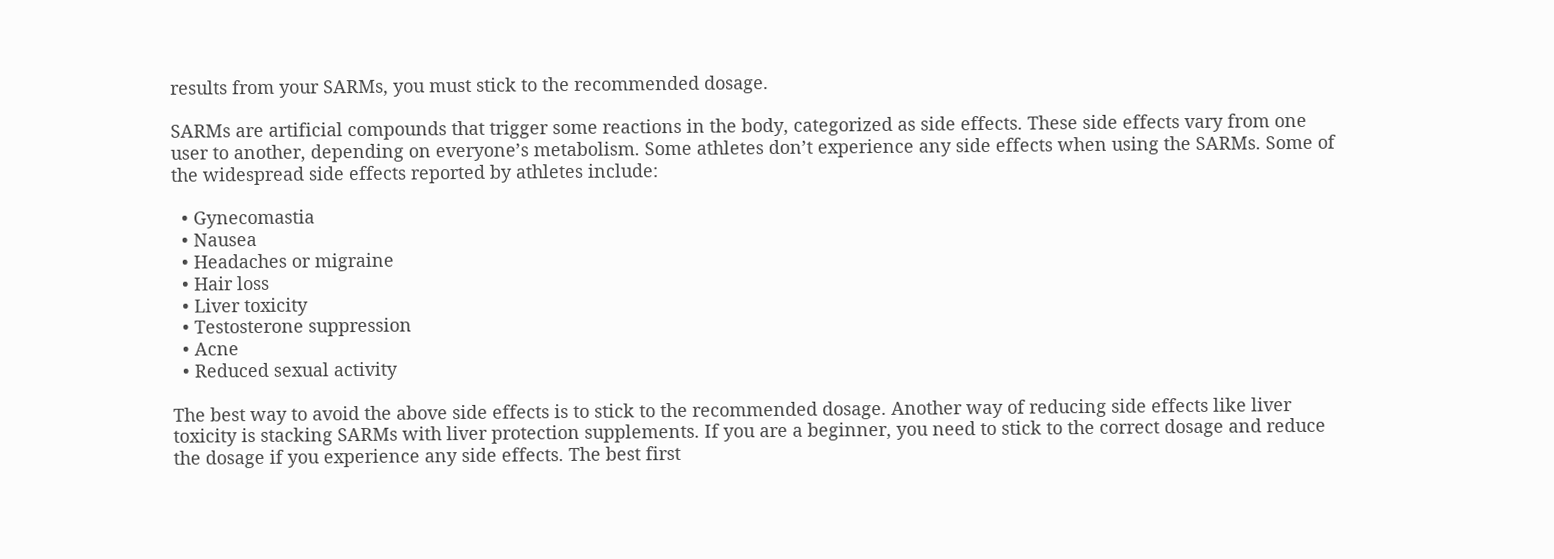results from your SARMs, you must stick to the recommended dosage.

SARMs are artificial compounds that trigger some reactions in the body, categorized as side effects. These side effects vary from one user to another, depending on everyone’s metabolism. Some athletes don’t experience any side effects when using the SARMs. Some of the widespread side effects reported by athletes include:

  • Gynecomastia
  • Nausea
  • Headaches or migraine
  • Hair loss
  • Liver toxicity
  • Testosterone suppression
  • Acne
  • Reduced sexual activity

The best way to avoid the above side effects is to stick to the recommended dosage. Another way of reducing side effects like liver toxicity is stacking SARMs with liver protection supplements. If you are a beginner, you need to stick to the correct dosage and reduce the dosage if you experience any side effects. The best first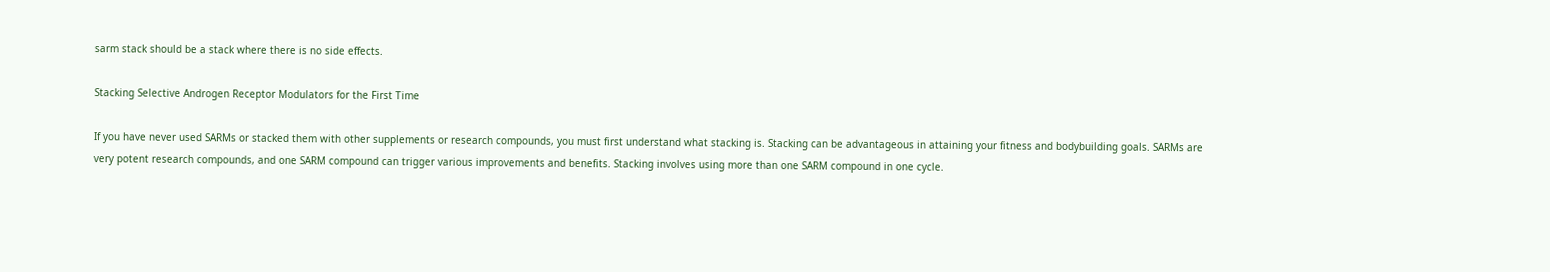sarm stack should be a stack where there is no side effects.

Stacking Selective Androgen Receptor Modulators for the First Time

If you have never used SARMs or stacked them with other supplements or research compounds, you must first understand what stacking is. Stacking can be advantageous in attaining your fitness and bodybuilding goals. SARMs are very potent research compounds, and one SARM compound can trigger various improvements and benefits. Stacking involves using more than one SARM compound in one cycle.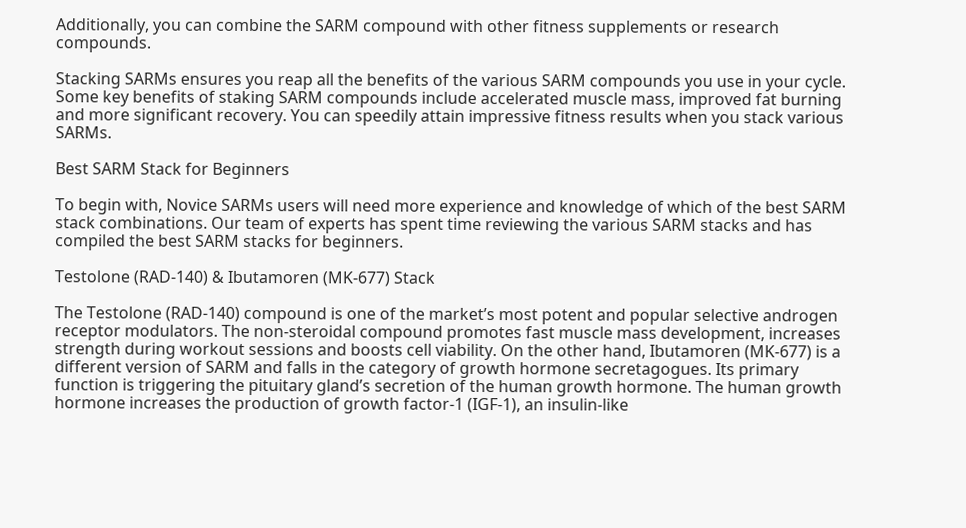Additionally, you can combine the SARM compound with other fitness supplements or research compounds.

Stacking SARMs ensures you reap all the benefits of the various SARM compounds you use in your cycle. Some key benefits of staking SARM compounds include accelerated muscle mass, improved fat burning and more significant recovery. You can speedily attain impressive fitness results when you stack various SARMs.

Best SARM Stack for Beginners

To begin with, Novice SARMs users will need more experience and knowledge of which of the best SARM stack combinations. Our team of experts has spent time reviewing the various SARM stacks and has compiled the best SARM stacks for beginners.

Testolone (RAD-140) & Ibutamoren (MK-677) Stack

The Testolone (RAD-140) compound is one of the market’s most potent and popular selective androgen receptor modulators. The non-steroidal compound promotes fast muscle mass development, increases strength during workout sessions and boosts cell viability. On the other hand, Ibutamoren (MK-677) is a different version of SARM and falls in the category of growth hormone secretagogues. Its primary function is triggering the pituitary gland’s secretion of the human growth hormone. The human growth hormone increases the production of growth factor-1 (IGF-1), an insulin-like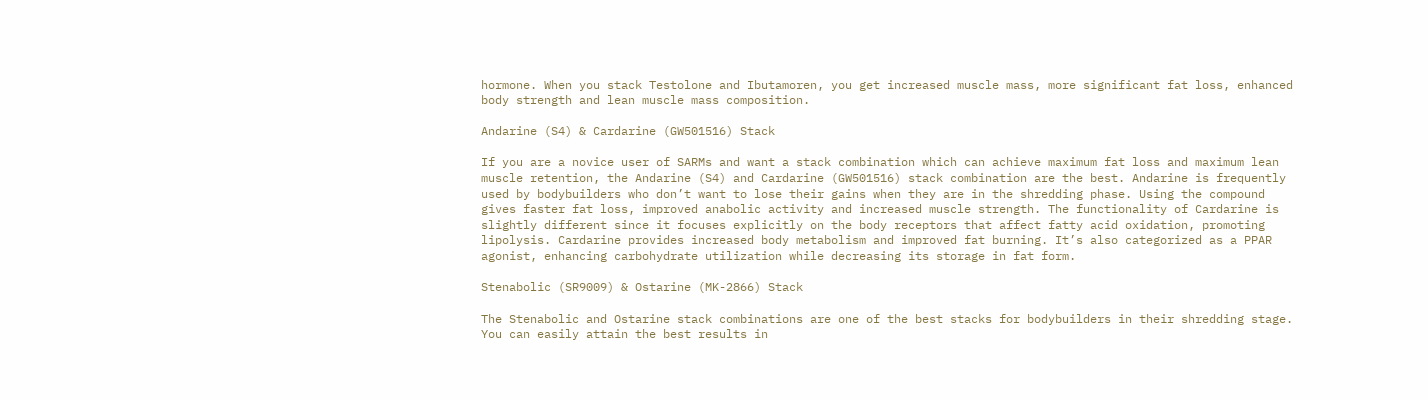hormone. When you stack Testolone and Ibutamoren, you get increased muscle mass, more significant fat loss, enhanced body strength and lean muscle mass composition.

Andarine (S4) & Cardarine (GW501516) Stack

If you are a novice user of SARMs and want a stack combination which can achieve maximum fat loss and maximum lean muscle retention, the Andarine (S4) and Cardarine (GW501516) stack combination are the best. Andarine is frequently used by bodybuilders who don’t want to lose their gains when they are in the shredding phase. Using the compound gives faster fat loss, improved anabolic activity and increased muscle strength. The functionality of Cardarine is slightly different since it focuses explicitly on the body receptors that affect fatty acid oxidation, promoting lipolysis. Cardarine provides increased body metabolism and improved fat burning. It’s also categorized as a PPAR agonist, enhancing carbohydrate utilization while decreasing its storage in fat form.

Stenabolic (SR9009) & Ostarine (MK-2866) Stack

The Stenabolic and Ostarine stack combinations are one of the best stacks for bodybuilders in their shredding stage. You can easily attain the best results in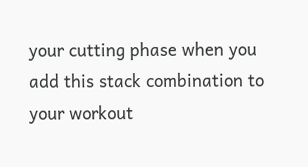your cutting phase when you add this stack combination to your workout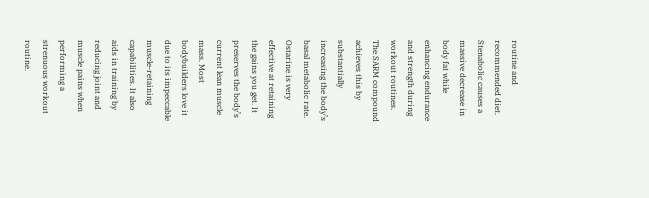routine and recommended diet. Stenabolic causes a massive decrease in body fat while enhancing endurance and strength during workout routines. The SARM compound achieves this by substantially increasing the body’s basal metabolic rate. Ostarine is very effective at retaining the gains you get. It preserves the body’s current lean muscle mass. Most bodybuilders love it due to its impeccable muscle-retaining capabilities. It also aids in training by reducing joint and muscle pains when performing a strenuous workout routine.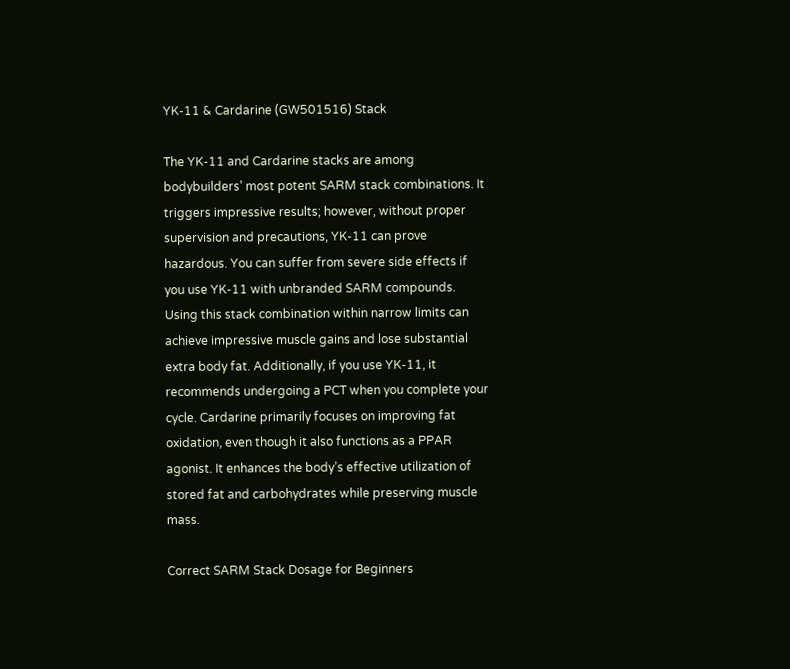YK-11 & Cardarine (GW501516) Stack

The YK-11 and Cardarine stacks are among bodybuilders’ most potent SARM stack combinations. It triggers impressive results; however, without proper supervision and precautions, YK-11 can prove hazardous. You can suffer from severe side effects if you use YK-11 with unbranded SARM compounds. Using this stack combination within narrow limits can achieve impressive muscle gains and lose substantial extra body fat. Additionally, if you use YK-11, it recommends undergoing a PCT when you complete your cycle. Cardarine primarily focuses on improving fat oxidation, even though it also functions as a PPAR agonist. It enhances the body’s effective utilization of stored fat and carbohydrates while preserving muscle mass.

Correct SARM Stack Dosage for Beginners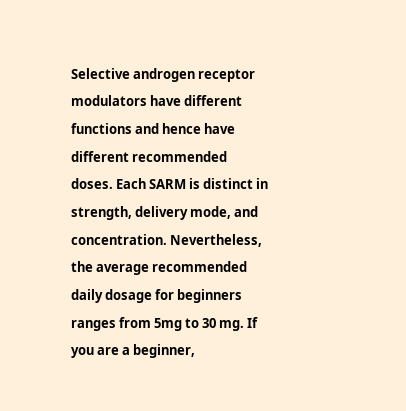Selective androgen receptor modulators have different functions and hence have different recommended doses. Each SARM is distinct in strength, delivery mode, and concentration. Nevertheless, the average recommended daily dosage for beginners ranges from 5mg to 30 mg. If you are a beginner,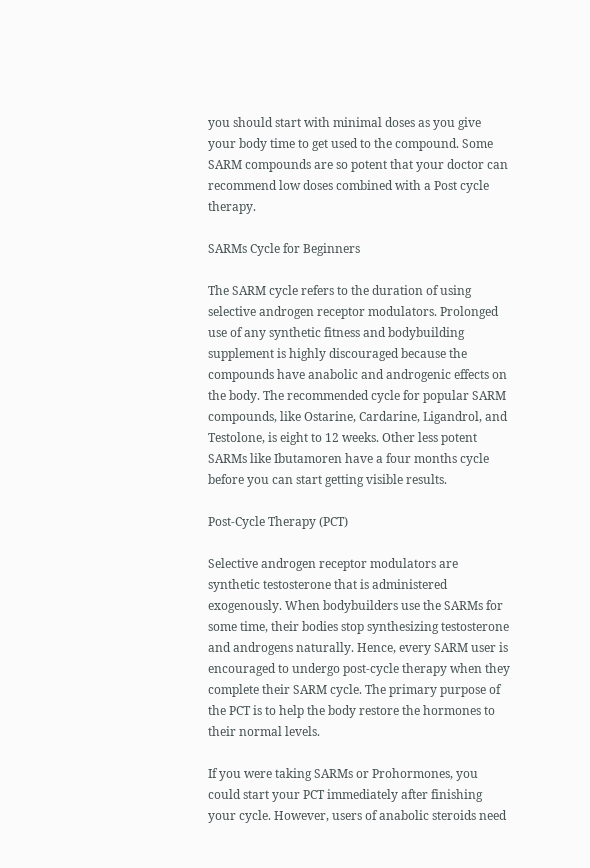you should start with minimal doses as you give your body time to get used to the compound. Some SARM compounds are so potent that your doctor can recommend low doses combined with a Post cycle therapy.

SARMs Cycle for Beginners

The SARM cycle refers to the duration of using selective androgen receptor modulators. Prolonged use of any synthetic fitness and bodybuilding supplement is highly discouraged because the compounds have anabolic and androgenic effects on the body. The recommended cycle for popular SARM compounds, like Ostarine, Cardarine, Ligandrol, and Testolone, is eight to 12 weeks. Other less potent SARMs like Ibutamoren have a four months cycle before you can start getting visible results.

Post-Cycle Therapy (PCT)

Selective androgen receptor modulators are synthetic testosterone that is administered exogenously. When bodybuilders use the SARMs for some time, their bodies stop synthesizing testosterone and androgens naturally. Hence, every SARM user is encouraged to undergo post-cycle therapy when they complete their SARM cycle. The primary purpose of the PCT is to help the body restore the hormones to their normal levels.

If you were taking SARMs or Prohormones, you could start your PCT immediately after finishing your cycle. However, users of anabolic steroids need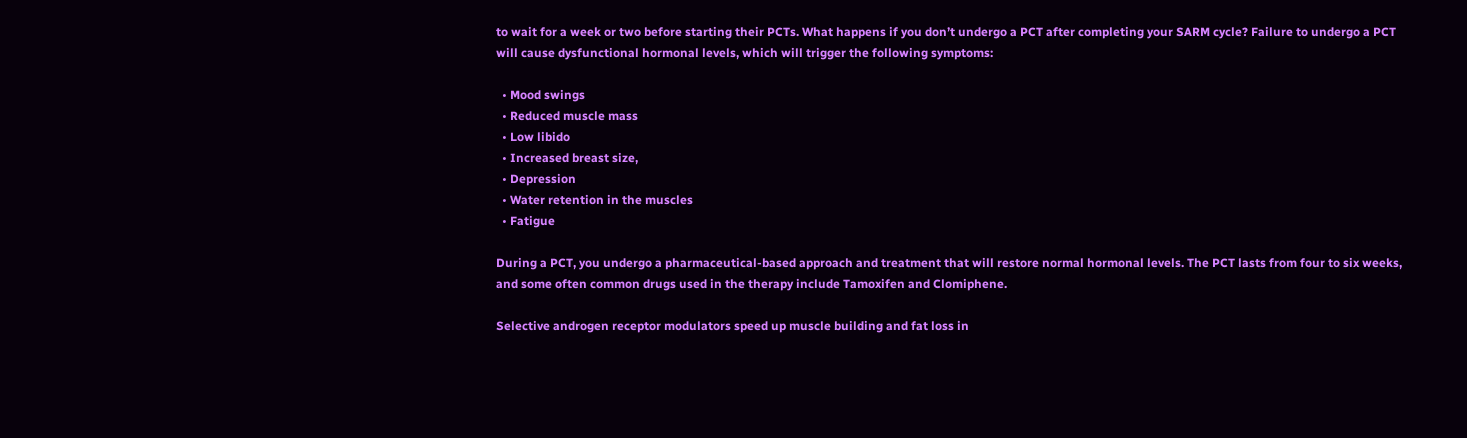to wait for a week or two before starting their PCTs. What happens if you don’t undergo a PCT after completing your SARM cycle? Failure to undergo a PCT will cause dysfunctional hormonal levels, which will trigger the following symptoms:

  • Mood swings
  • Reduced muscle mass
  • Low libido
  • Increased breast size,
  • Depression
  • Water retention in the muscles
  • Fatigue

During a PCT, you undergo a pharmaceutical-based approach and treatment that will restore normal hormonal levels. The PCT lasts from four to six weeks, and some often common drugs used in the therapy include Tamoxifen and Clomiphene.

Selective androgen receptor modulators speed up muscle building and fat loss in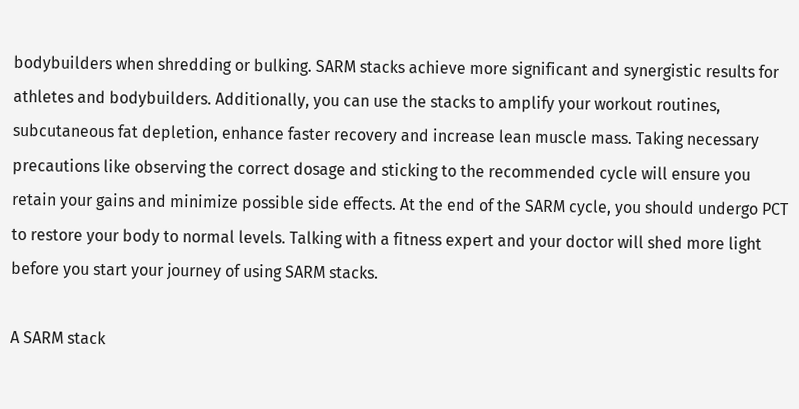bodybuilders when shredding or bulking. SARM stacks achieve more significant and synergistic results for athletes and bodybuilders. Additionally, you can use the stacks to amplify your workout routines, subcutaneous fat depletion, enhance faster recovery and increase lean muscle mass. Taking necessary precautions like observing the correct dosage and sticking to the recommended cycle will ensure you retain your gains and minimize possible side effects. At the end of the SARM cycle, you should undergo PCT to restore your body to normal levels. Talking with a fitness expert and your doctor will shed more light before you start your journey of using SARM stacks.

A SARM stack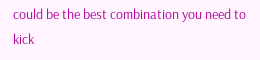could be the best combination you need to kick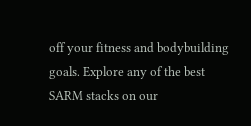off your fitness and bodybuilding goals. Explore any of the best SARM stacks on our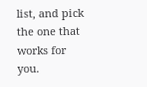list, and pick the one that works for you.